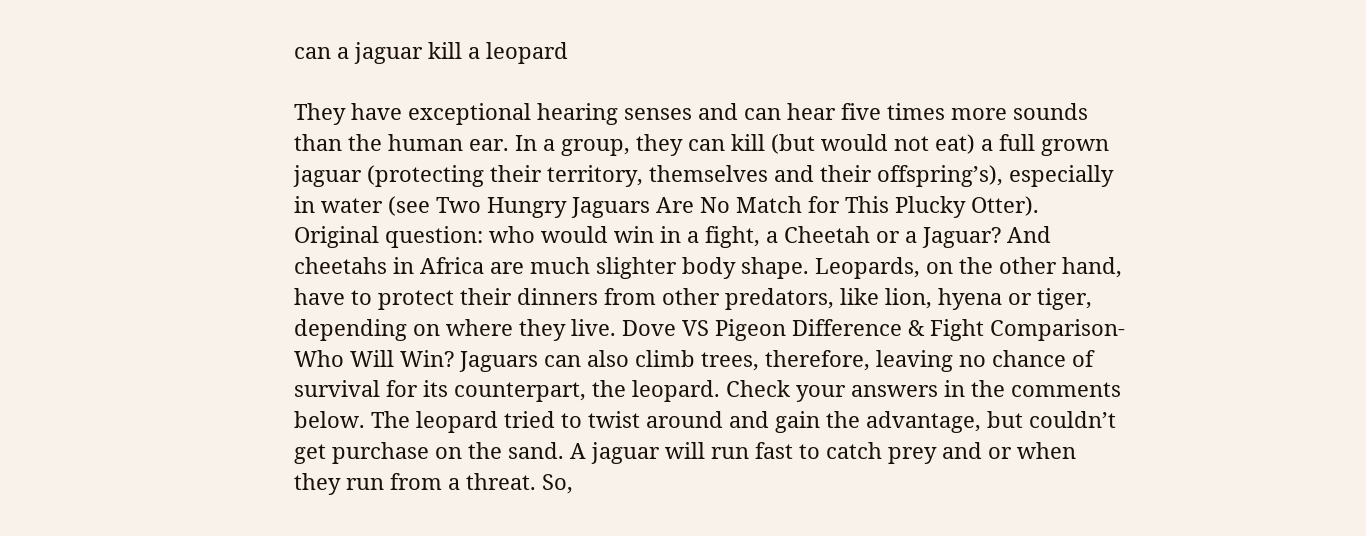can a jaguar kill a leopard

They have exceptional hearing senses and can hear five times more sounds than the human ear. In a group, they can kill (but would not eat) a full grown jaguar (protecting their territory, themselves and their offspring’s), especially in water (see Two Hungry Jaguars Are No Match for This Plucky Otter). Original question: who would win in a fight, a Cheetah or a Jaguar? And cheetahs in Africa are much slighter body shape. Leopards, on the other hand, have to protect their dinners from other predators, like lion, hyena or tiger, depending on where they live. Dove VS Pigeon Difference & Fight Comparison- Who Will Win? Jaguars can also climb trees, therefore, leaving no chance of survival for its counterpart, the leopard. Check your answers in the comments below. The leopard tried to twist around and gain the advantage, but couldn’t get purchase on the sand. A jaguar will run fast to catch prey and or when they run from a threat. So,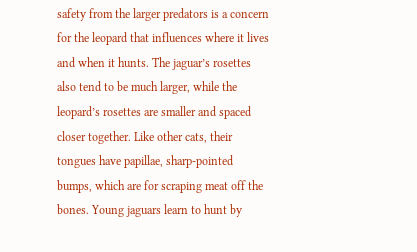safety from the larger predators is a concern for the leopard that influences where it lives and when it hunts. The jaguar’s rosettes also tend to be much larger, while the leopard’s rosettes are smaller and spaced closer together. Like other cats, their tongues have papillae, sharp-pointed bumps, which are for scraping meat off the bones. Young jaguars learn to hunt by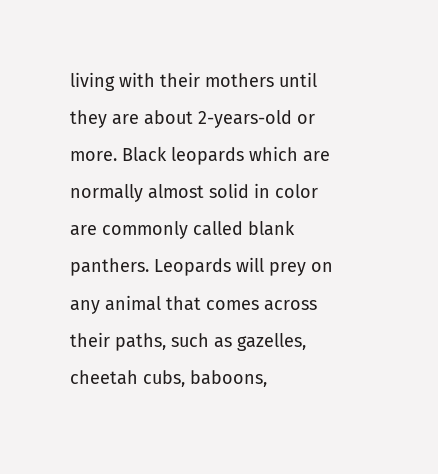living with their mothers until they are about 2-years-old or more. Black leopards which are normally almost solid in color are commonly called blank panthers. Leopards will prey on any animal that comes across their paths, such as gazelles, cheetah cubs, baboons,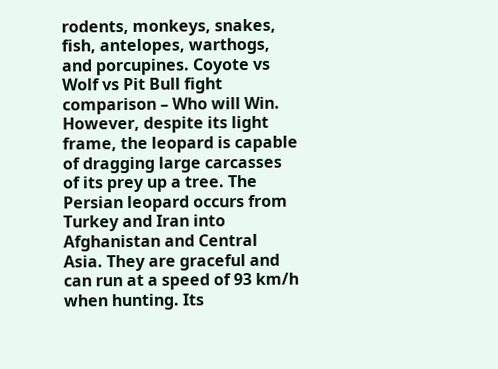rodents, monkeys, snakes, fish, antelopes, warthogs, and porcupines. Coyote vs Wolf vs Pit Bull fight comparison – Who will Win. However, despite its light frame, the leopard is capable of dragging large carcasses of its prey up a tree. The Persian leopard occurs from Turkey and Iran into Afghanistan and Central Asia. They are graceful and can run at a speed of 93 km/h when hunting. Its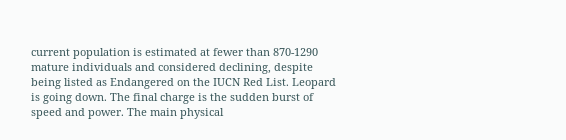current population is estimated at fewer than 870-1290 mature individuals and considered declining, despite being listed as Endangered on the IUCN Red List. Leopard is going down. The final charge is the sudden burst of speed and power. The main physical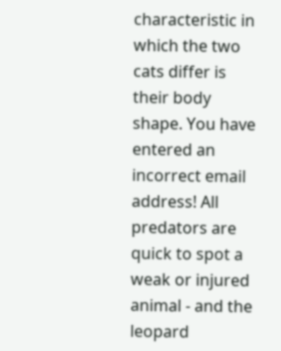characteristic in which the two cats differ is their body shape. You have entered an incorrect email address! All predators are quick to spot a weak or injured animal - and the leopard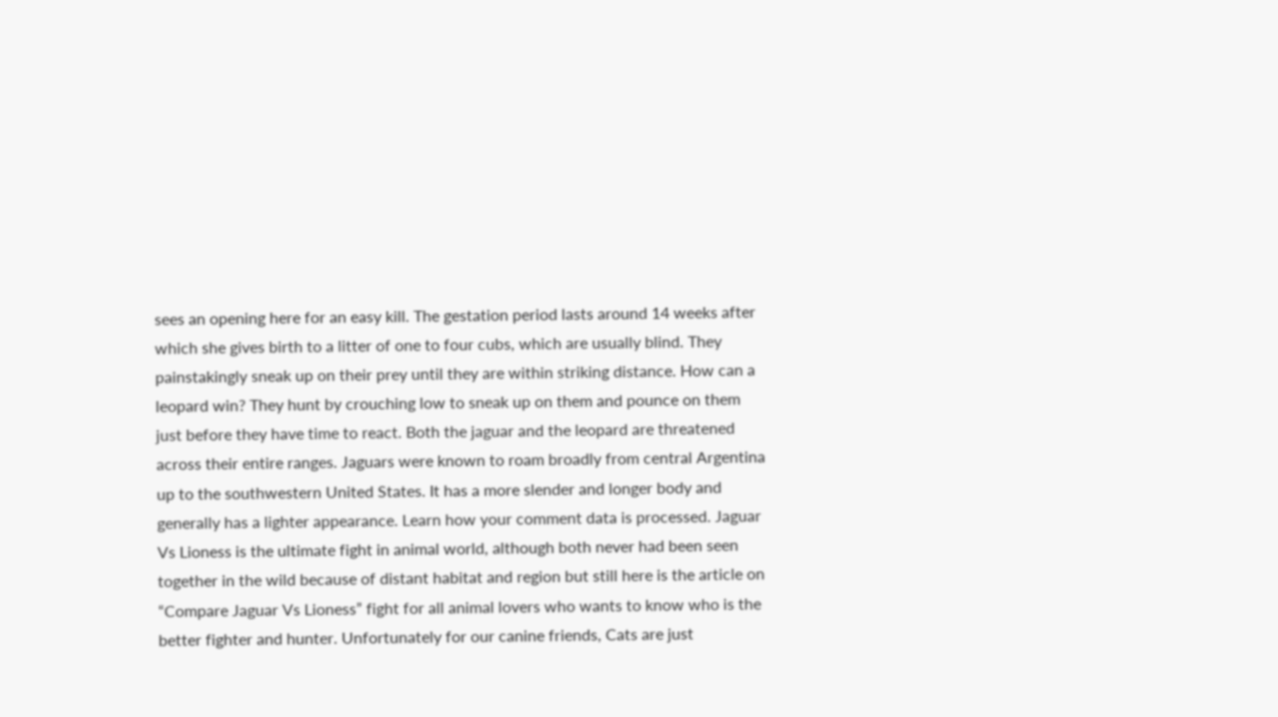sees an opening here for an easy kill. The gestation period lasts around 14 weeks after which she gives birth to a litter of one to four cubs, which are usually blind. They painstakingly sneak up on their prey until they are within striking distance. How can a leopard win? They hunt by crouching low to sneak up on them and pounce on them just before they have time to react. Both the jaguar and the leopard are threatened across their entire ranges. Jaguars were known to roam broadly from central Argentina up to the southwestern United States. It has a more slender and longer body and generally has a lighter appearance. Learn how your comment data is processed. Jaguar Vs Lioness is the ultimate fight in animal world, although both never had been seen together in the wild because of distant habitat and region but still here is the article on “Compare Jaguar Vs Lioness” fight for all animal lovers who wants to know who is the better fighter and hunter. Unfortunately for our canine friends, Cats are just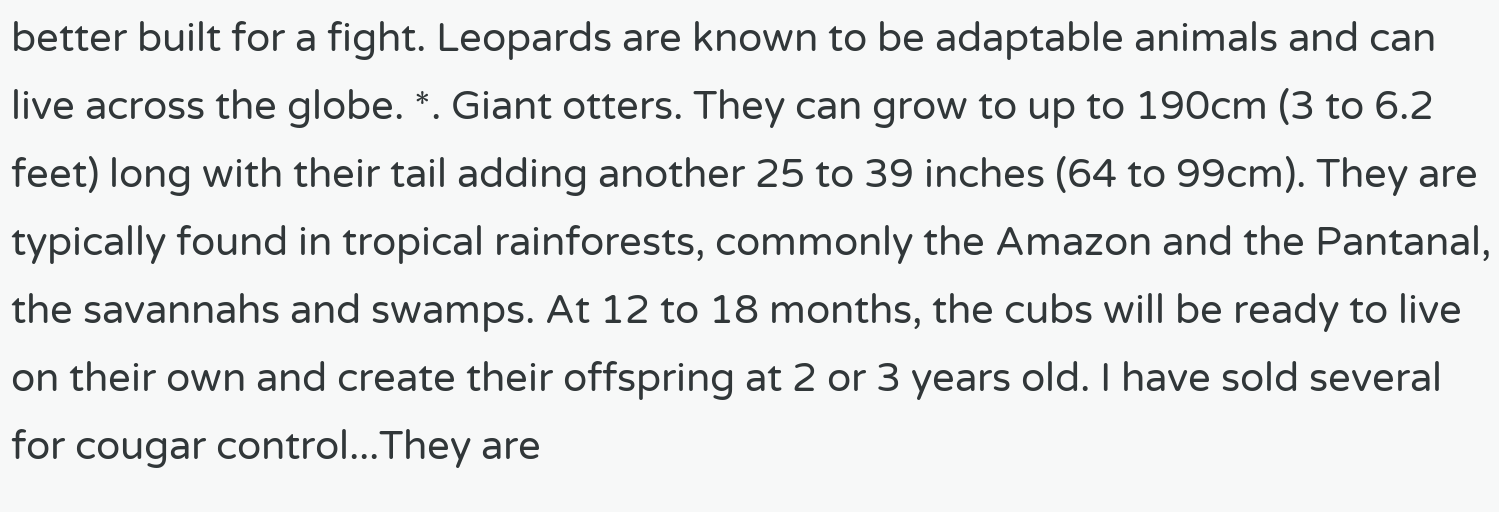better built for a fight. Leopards are known to be adaptable animals and can live across the globe. *. Giant otters. They can grow to up to 190cm (3 to 6.2 feet) long with their tail adding another 25 to 39 inches (64 to 99cm). They are typically found in tropical rainforests, commonly the Amazon and the Pantanal, the savannahs and swamps. At 12 to 18 months, the cubs will be ready to live on their own and create their offspring at 2 or 3 years old. I have sold several for cougar control...They are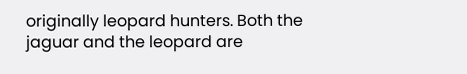originally leopard hunters. Both the jaguar and the leopard are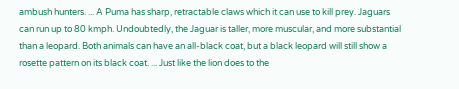ambush hunters. ... A Puma has sharp, retractable claws which it can use to kill prey. Jaguars can run up to 80 kmph. Undoubtedly, the Jaguar is taller, more muscular, and more substantial than a leopard. Both animals can have an all-black coat, but a black leopard will still show a rosette pattern on its black coat. ... Just like the lion does to the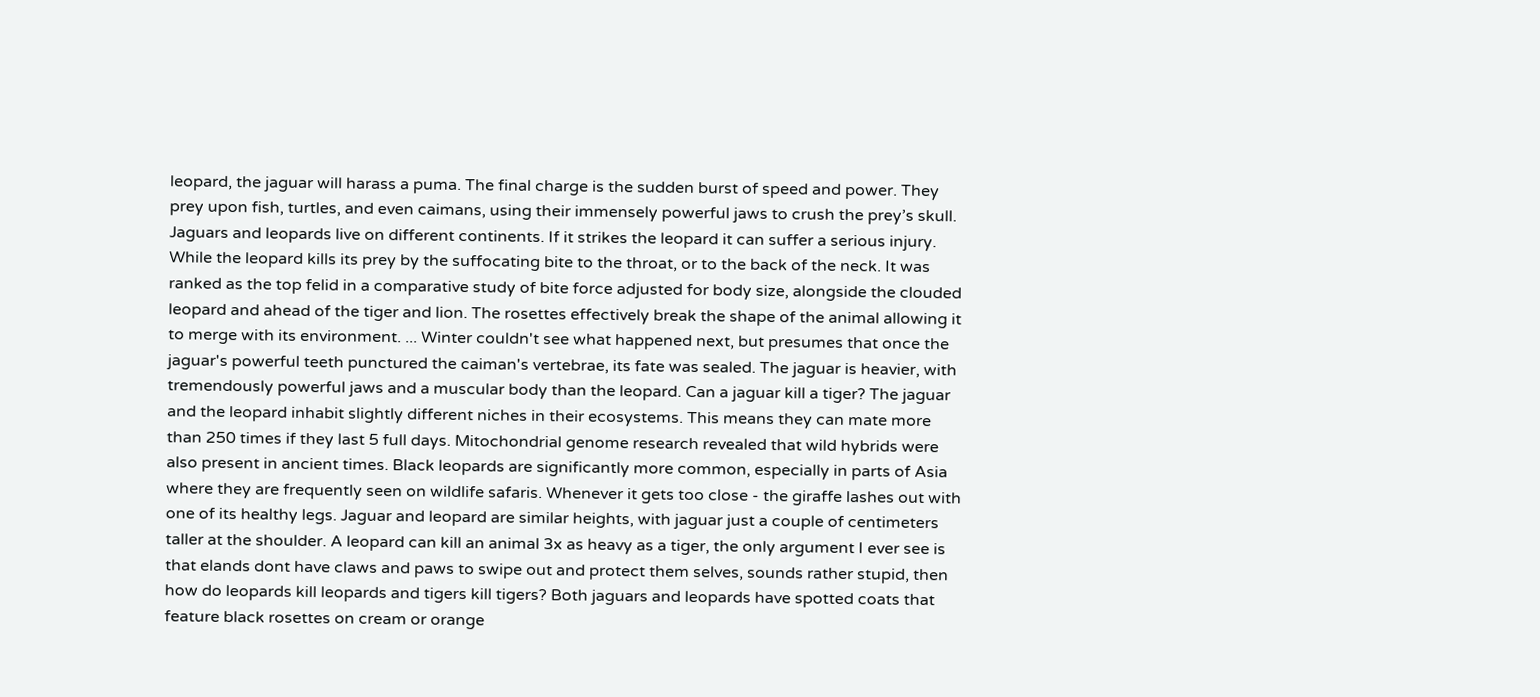leopard, the jaguar will harass a puma. The final charge is the sudden burst of speed and power. They prey upon fish, turtles, and even caimans, using their immensely powerful jaws to crush the prey’s skull. Jaguars and leopards live on different continents. If it strikes the leopard it can suffer a serious injury. While the leopard kills its prey by the suffocating bite to the throat, or to the back of the neck. It was ranked as the top felid in a comparative study of bite force adjusted for body size, alongside the clouded leopard and ahead of the tiger and lion. The rosettes effectively break the shape of the animal allowing it to merge with its environment. ... Winter couldn't see what happened next, but presumes that once the jaguar's powerful teeth punctured the caiman's vertebrae, its fate was sealed. The jaguar is heavier, with tremendously powerful jaws and a muscular body than the leopard. Can a jaguar kill a tiger? The jaguar and the leopard inhabit slightly different niches in their ecosystems. This means they can mate more than 250 times if they last 5 full days. Mitochondrial genome research revealed that wild hybrids were also present in ancient times. Black leopards are significantly more common, especially in parts of Asia where they are frequently seen on wildlife safaris. Whenever it gets too close - the giraffe lashes out with one of its healthy legs. Jaguar and leopard are similar heights, with jaguar just a couple of centimeters taller at the shoulder. A leopard can kill an animal 3x as heavy as a tiger, the only argument I ever see is that elands dont have claws and paws to swipe out and protect them selves, sounds rather stupid, then how do leopards kill leopards and tigers kill tigers? Both jaguars and leopards have spotted coats that feature black rosettes on cream or orange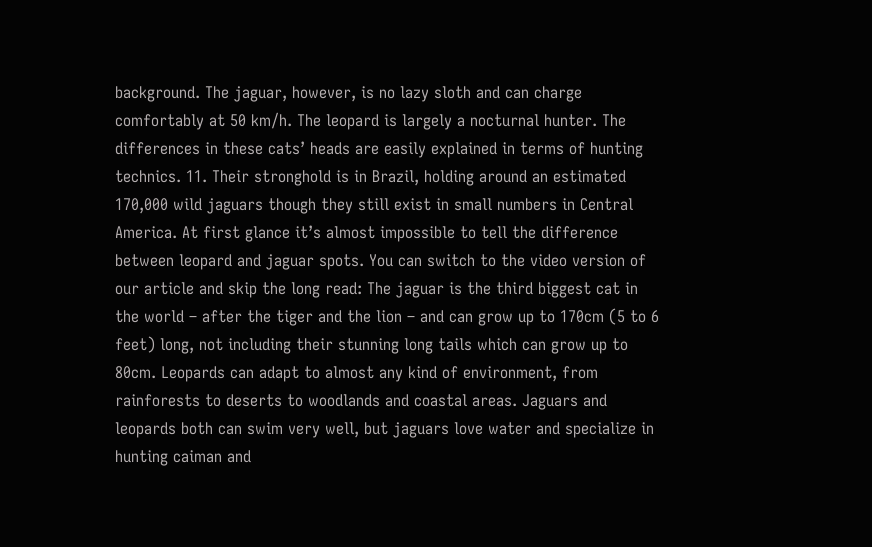background. The jaguar, however, is no lazy sloth and can charge comfortably at 50 km/h. The leopard is largely a nocturnal hunter. The differences in these cats’ heads are easily explained in terms of hunting technics. 11. Their stronghold is in Brazil, holding around an estimated 170,000 wild jaguars though they still exist in small numbers in Central America. At first glance it’s almost impossible to tell the difference between leopard and jaguar spots. You can switch to the video version of our article and skip the long read: The jaguar is the third biggest cat in the world – after the tiger and the lion – and can grow up to 170cm (5 to 6 feet) long, not including their stunning long tails which can grow up to 80cm. Leopards can adapt to almost any kind of environment, from rainforests to deserts to woodlands and coastal areas. Jaguars and leopards both can swim very well, but jaguars love water and specialize in hunting caiman and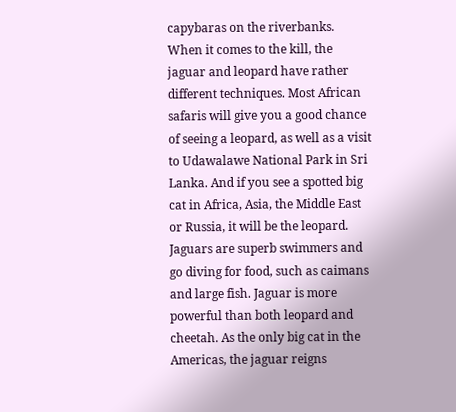capybaras on the riverbanks. When it comes to the kill, the jaguar and leopard have rather different techniques. Most African safaris will give you a good chance of seeing a leopard, as well as a visit to Udawalawe National Park in Sri Lanka. And if you see a spotted big cat in Africa, Asia, the Middle East or Russia, it will be the leopard. Jaguars are superb swimmers and go diving for food, such as caimans and large fish. Jaguar is more powerful than both leopard and cheetah. As the only big cat in the Americas, the jaguar reigns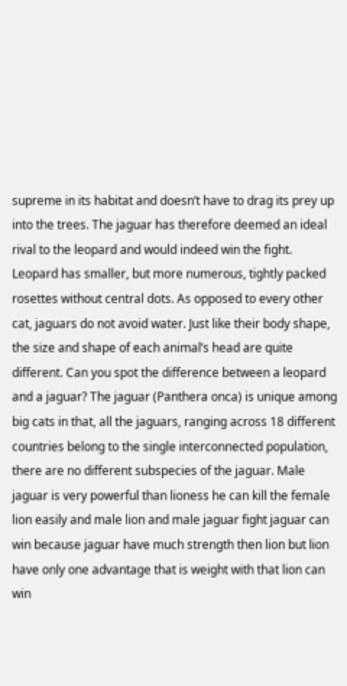supreme in its habitat and doesn’t have to drag its prey up into the trees. The jaguar has therefore deemed an ideal rival to the leopard and would indeed win the fight. Leopard has smaller, but more numerous, tightly packed rosettes without central dots. As opposed to every other cat, jaguars do not avoid water. Just like their body shape, the size and shape of each animal’s head are quite different. Can you spot the difference between a leopard and a jaguar? The jaguar (Panthera onca) is unique among big cats in that, all the jaguars, ranging across 18 different countries belong to the single interconnected population, there are no different subspecies of the jaguar. Male jaguar is very powerful than lioness he can kill the female lion easily and male lion and male jaguar fight jaguar can win because jaguar have much strength then lion but lion have only one advantage that is weight with that lion can win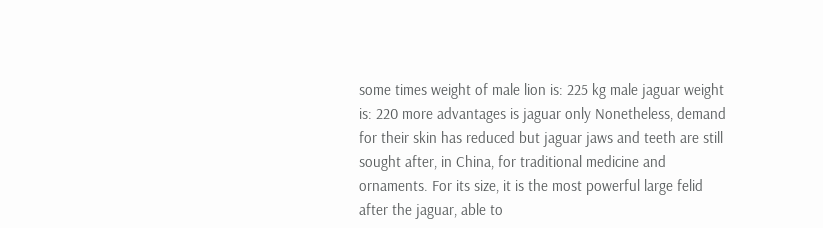some times weight of male lion is: 225 kg male jaguar weight is: 220 more advantages is jaguar only Nonetheless, demand for their skin has reduced but jaguar jaws and teeth are still sought after, in China, for traditional medicine and ornaments. For its size, it is the most powerful large felid after the jaguar, able to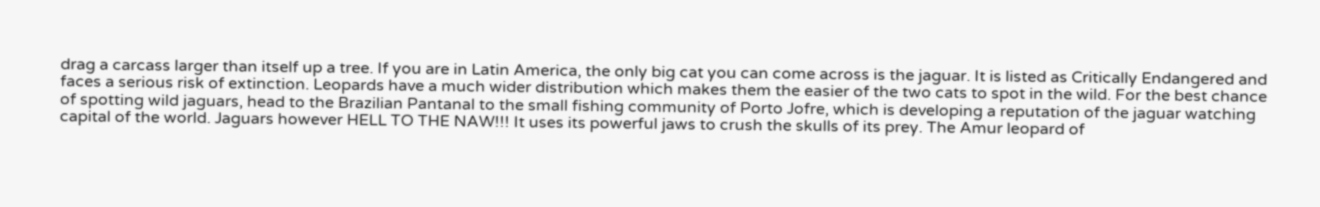drag a carcass larger than itself up a tree. If you are in Latin America, the only big cat you can come across is the jaguar. It is listed as Critically Endangered and faces a serious risk of extinction. Leopards have a much wider distribution which makes them the easier of the two cats to spot in the wild. For the best chance of spotting wild jaguars, head to the Brazilian Pantanal to the small fishing community of Porto Jofre, which is developing a reputation of the jaguar watching capital of the world. Jaguars however HELL TO THE NAW!!! It uses its powerful jaws to crush the skulls of its prey. The Amur leopard of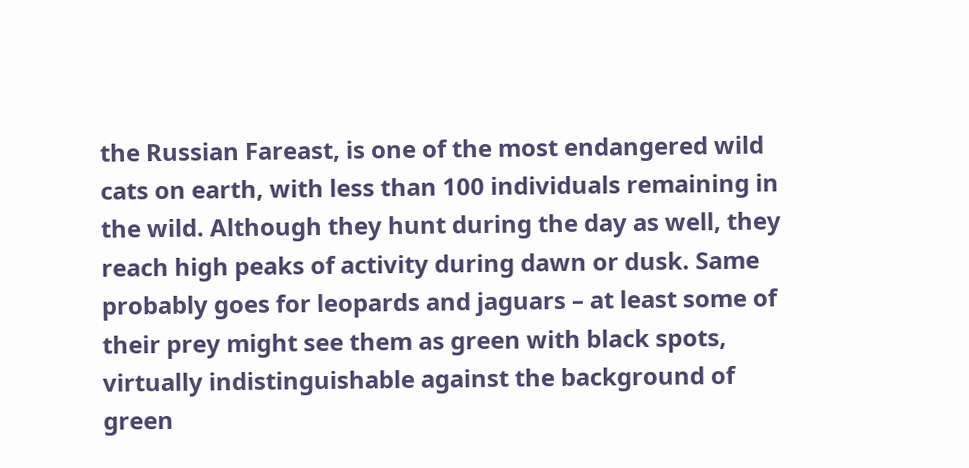the Russian Fareast, is one of the most endangered wild cats on earth, with less than 100 individuals remaining in the wild. Although they hunt during the day as well, they reach high peaks of activity during dawn or dusk. Same probably goes for leopards and jaguars – at least some of their prey might see them as green with black spots, virtually indistinguishable against the background of green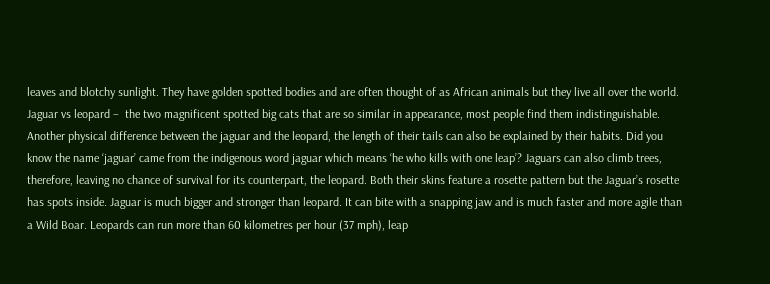leaves and blotchy sunlight. They have golden spotted bodies and are often thought of as African animals but they live all over the world. Jaguar vs leopard –  the two magnificent spotted big cats that are so similar in appearance, most people find them indistinguishable. Another physical difference between the jaguar and the leopard, the length of their tails can also be explained by their habits. Did you know the name ‘jaguar’ came from the indigenous word jaguar which means ‘he who kills with one leap’? Jaguars can also climb trees, therefore, leaving no chance of survival for its counterpart, the leopard. Both their skins feature a rosette pattern but the Jaguar’s rosette has spots inside. Jaguar is much bigger and stronger than leopard. It can bite with a snapping jaw and is much faster and more agile than a Wild Boar. Leopards can run more than 60 kilometres per hour (37 mph), leap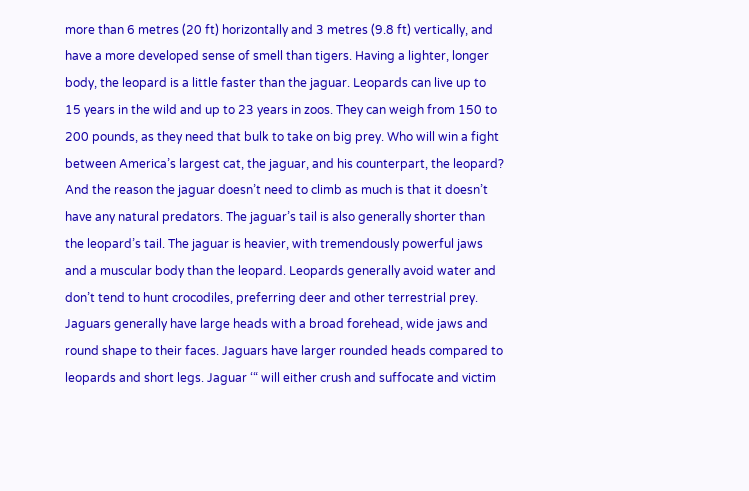more than 6 metres (20 ft) horizontally and 3 metres (9.8 ft) vertically, and have a more developed sense of smell than tigers. Having a lighter, longer body, the leopard is a little faster than the jaguar. Leopards can live up to 15 years in the wild and up to 23 years in zoos. They can weigh from 150 to 200 pounds, as they need that bulk to take on big prey. Who will win a fight between America’s largest cat, the jaguar, and his counterpart, the leopard? And the reason the jaguar doesn’t need to climb as much is that it doesn’t have any natural predators. The jaguar’s tail is also generally shorter than the leopard’s tail. The jaguar is heavier, with tremendously powerful jaws and a muscular body than the leopard. Leopards generally avoid water and don’t tend to hunt crocodiles, preferring deer and other terrestrial prey. Jaguars generally have large heads with a broad forehead, wide jaws and round shape to their faces. Jaguars have larger rounded heads compared to leopards and short legs. Jaguar ‘“ will either crush and suffocate and victim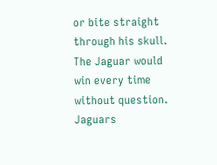or bite straight through his skull. The Jaguar would win every time without question. Jaguars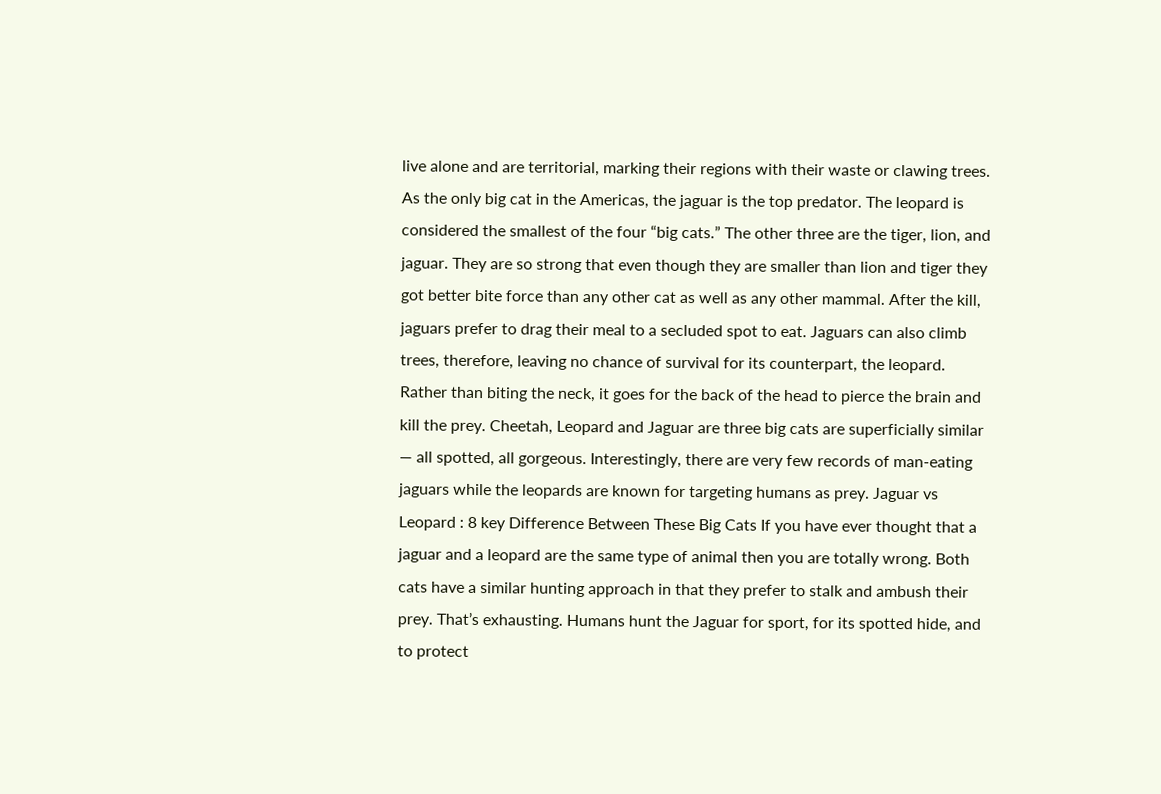live alone and are territorial, marking their regions with their waste or clawing trees. As the only big cat in the Americas, the jaguar is the top predator. The leopard is considered the smallest of the four “big cats.” The other three are the tiger, lion, and jaguar. They are so strong that even though they are smaller than lion and tiger they got better bite force than any other cat as well as any other mammal. After the kill, jaguars prefer to drag their meal to a secluded spot to eat. Jaguars can also climb trees, therefore, leaving no chance of survival for its counterpart, the leopard. Rather than biting the neck, it goes for the back of the head to pierce the brain and kill the prey. Cheetah, Leopard and Jaguar are three big cats are superficially similar — all spotted, all gorgeous. Interestingly, there are very few records of man-eating jaguars while the leopards are known for targeting humans as prey. Jaguar vs Leopard : 8 key Difference Between These Big Cats If you have ever thought that a jaguar and a leopard are the same type of animal then you are totally wrong. Both cats have a similar hunting approach in that they prefer to stalk and ambush their prey. That’s exhausting. Humans hunt the Jaguar for sport, for its spotted hide, and to protect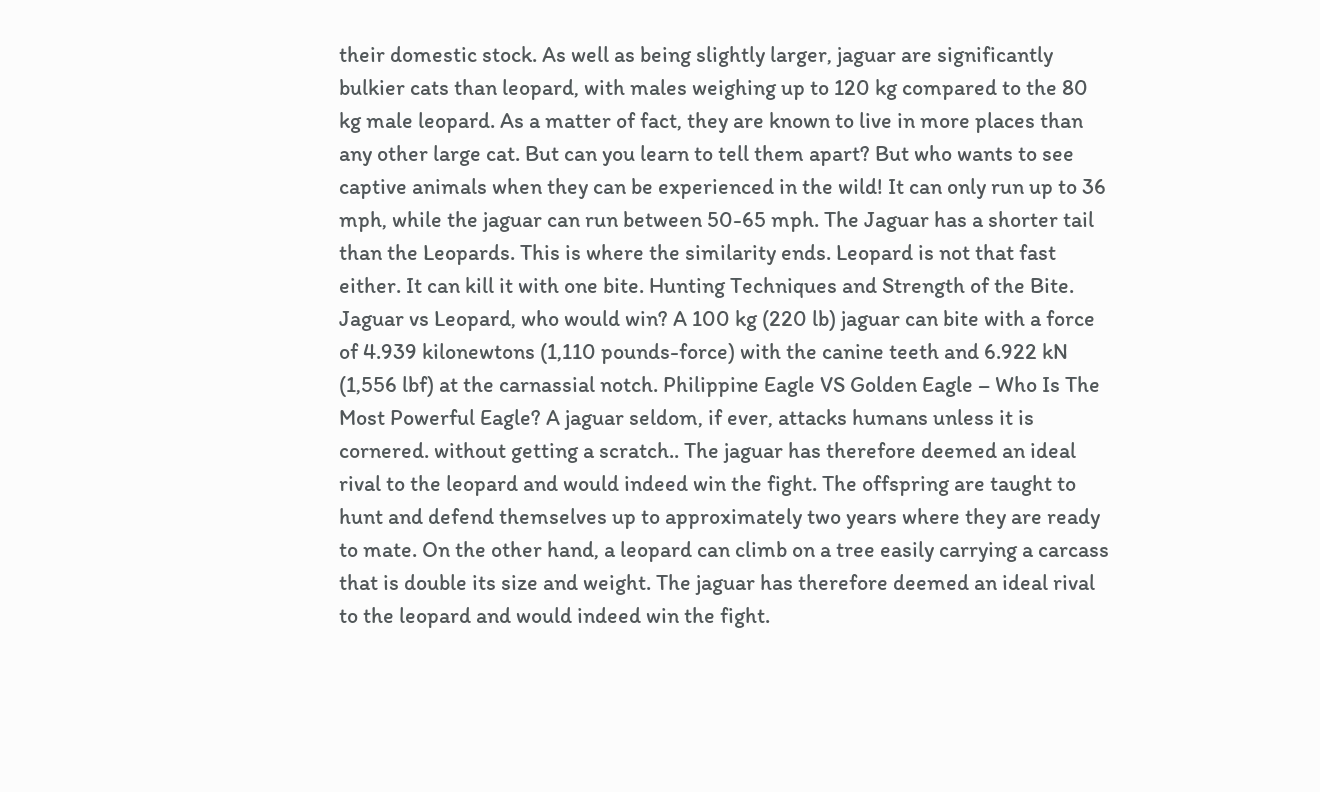their domestic stock. As well as being slightly larger, jaguar are significantly bulkier cats than leopard, with males weighing up to 120 kg compared to the 80 kg male leopard. As a matter of fact, they are known to live in more places than any other large cat. But can you learn to tell them apart? But who wants to see captive animals when they can be experienced in the wild! It can only run up to 36 mph, while the jaguar can run between 50-65 mph. The Jaguar has a shorter tail than the Leopards. This is where the similarity ends. Leopard is not that fast either. It can kill it with one bite. Hunting Techniques and Strength of the Bite. Jaguar vs Leopard, who would win? A 100 kg (220 lb) jaguar can bite with a force of 4.939 kilonewtons (1,110 pounds-force) with the canine teeth and 6.922 kN (1,556 lbf) at the carnassial notch. Philippine Eagle VS Golden Eagle – Who Is The Most Powerful Eagle? A jaguar seldom, if ever, attacks humans unless it is cornered. without getting a scratch.. The jaguar has therefore deemed an ideal rival to the leopard and would indeed win the fight. The offspring are taught to hunt and defend themselves up to approximately two years where they are ready to mate. On the other hand, a leopard can climb on a tree easily carrying a carcass that is double its size and weight. The jaguar has therefore deemed an ideal rival to the leopard and would indeed win the fight.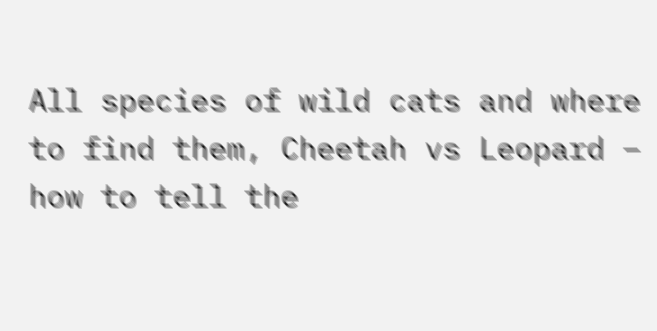All species of wild cats and where to find them, Cheetah vs Leopard – how to tell the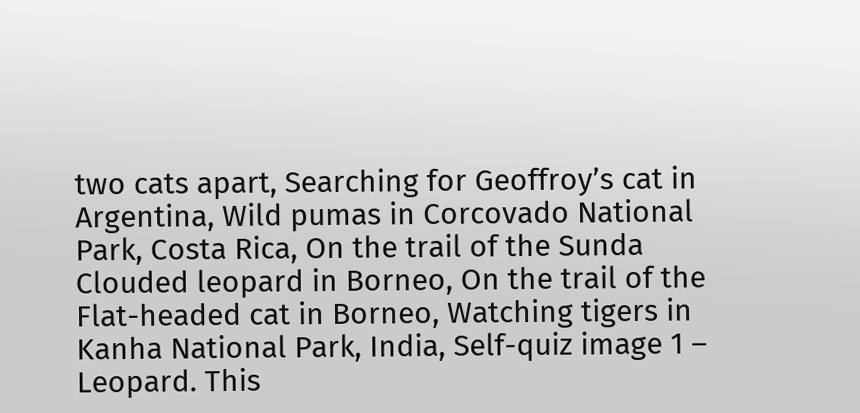two cats apart, Searching for Geoffroy’s cat in Argentina, Wild pumas in Corcovado National Park, Costa Rica, On the trail of the Sunda Clouded leopard in Borneo, On the trail of the Flat-headed cat in Borneo, Watching tigers in Kanha National Park, India, Self-quiz image 1 – Leopard. This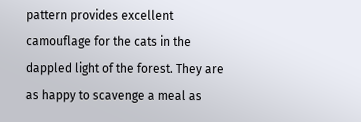pattern provides excellent camouflage for the cats in the dappled light of the forest. They are as happy to scavenge a meal as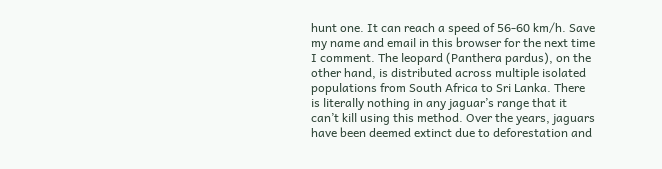hunt one. It can reach a speed of 56-60 km/h. Save my name and email in this browser for the next time I comment. The leopard (Panthera pardus), on the other hand, is distributed across multiple isolated populations from South Africa to Sri Lanka. There is literally nothing in any jaguar’s range that it can’t kill using this method. Over the years, jaguars have been deemed extinct due to deforestation and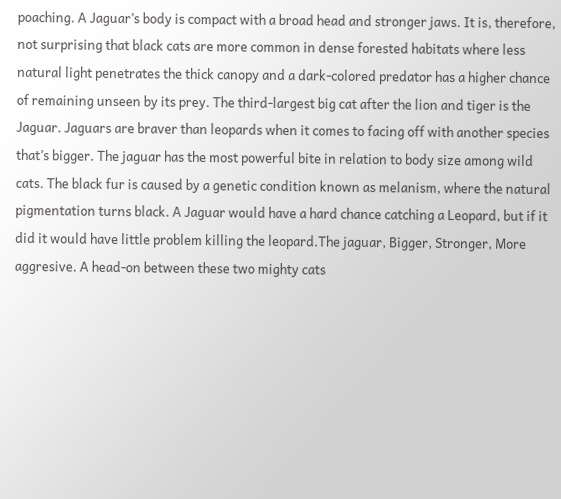poaching. A Jaguar’s body is compact with a broad head and stronger jaws. It is, therefore, not surprising that black cats are more common in dense forested habitats where less natural light penetrates the thick canopy and a dark-colored predator has a higher chance of remaining unseen by its prey. The third-largest big cat after the lion and tiger is the Jaguar. Jaguars are braver than leopards when it comes to facing off with another species that’s bigger. The jaguar has the most powerful bite in relation to body size among wild cats. The black fur is caused by a genetic condition known as melanism, where the natural pigmentation turns black. A Jaguar would have a hard chance catching a Leopard, but if it did it would have little problem killing the leopard.The jaguar, Bigger, Stronger, More aggresive. A head-on between these two mighty cats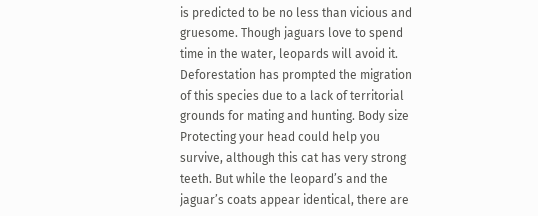is predicted to be no less than vicious and gruesome. Though jaguars love to spend time in the water, leopards will avoid it. Deforestation has prompted the migration of this species due to a lack of territorial grounds for mating and hunting. Body size Protecting your head could help you survive, although this cat has very strong teeth. But while the leopard’s and the jaguar’s coats appear identical, there are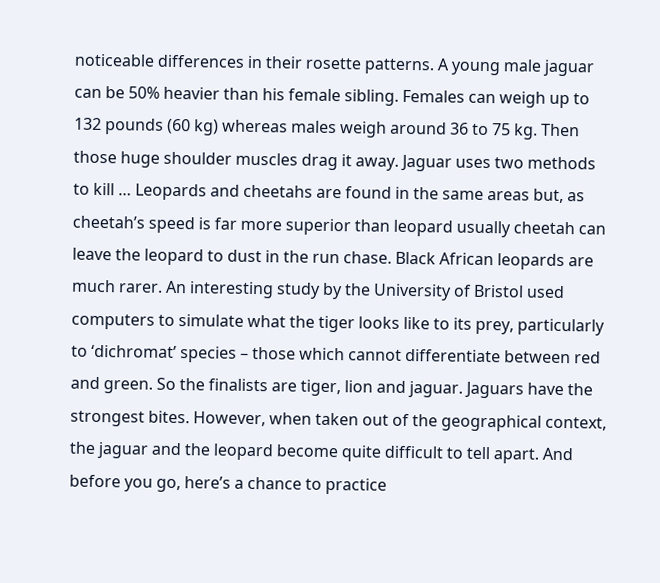noticeable differences in their rosette patterns. A young male jaguar can be 50% heavier than his female sibling. Females can weigh up to 132 pounds (60 kg) whereas males weigh around 36 to 75 kg. Then those huge shoulder muscles drag it away. Jaguar uses two methods to kill … Leopards and cheetahs are found in the same areas but, as cheetah’s speed is far more superior than leopard usually cheetah can leave the leopard to dust in the run chase. Black African leopards are much rarer. An interesting study by the University of Bristol used computers to simulate what the tiger looks like to its prey, particularly to ‘dichromat’ species – those which cannot differentiate between red and green. So the finalists are tiger, lion and jaguar. Jaguars have the strongest bites. However, when taken out of the geographical context, the jaguar and the leopard become quite difficult to tell apart. And before you go, here’s a chance to practice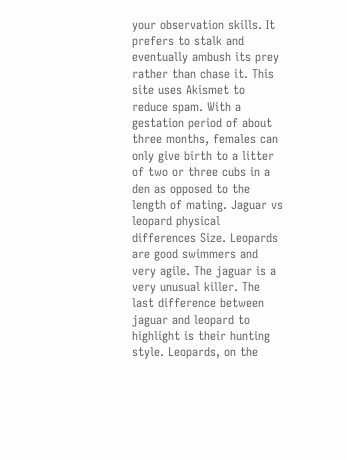your observation skills. It prefers to stalk and eventually ambush its prey rather than chase it. This site uses Akismet to reduce spam. With a gestation period of about three months, females can only give birth to a litter of two or three cubs in a den as opposed to the length of mating. Jaguar vs leopard physical differences Size. Leopards are good swimmers and very agile. The jaguar is a very unusual killer. The last difference between jaguar and leopard to highlight is their hunting style. Leopards, on the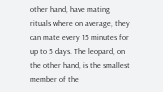other hand, have mating rituals where on average, they can mate every 15 minutes for up to 5 days. The leopard, on the other hand, is the smallest member of the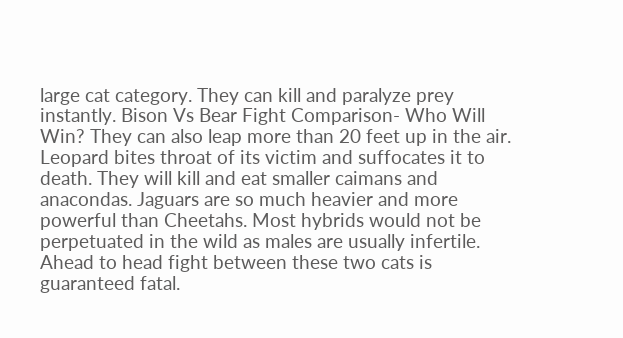large cat category. They can kill and paralyze prey instantly. Bison Vs Bear Fight Comparison- Who Will Win? They can also leap more than 20 feet up in the air. Leopard bites throat of its victim and suffocates it to death. They will kill and eat smaller caimans and anacondas. Jaguars are so much heavier and more powerful than Cheetahs. Most hybrids would not be perpetuated in the wild as males are usually infertile. Ahead to head fight between these two cats is guaranteed fatal.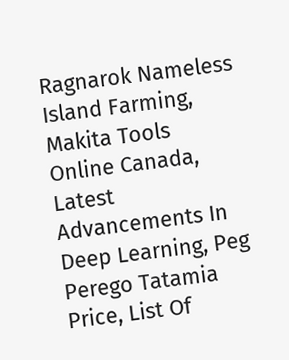Ragnarok Nameless Island Farming, Makita Tools Online Canada, Latest Advancements In Deep Learning, Peg Perego Tatamia Price, List Of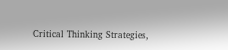Critical Thinking Strategies,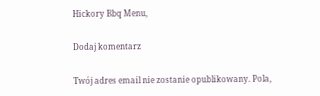Hickory Bbq Menu,

Dodaj komentarz

Twój adres email nie zostanie opublikowany. Pola,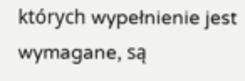których wypełnienie jest wymagane, są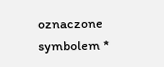oznaczone symbolem *